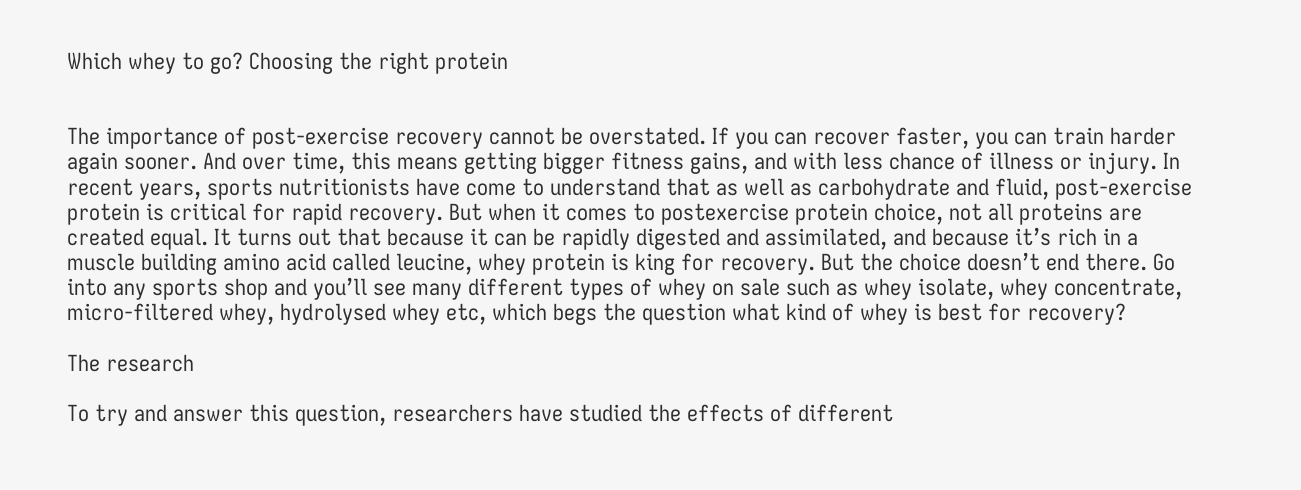Which whey to go? Choosing the right protein


The importance of post-exercise recovery cannot be overstated. If you can recover faster, you can train harder again sooner. And over time, this means getting bigger fitness gains, and with less chance of illness or injury. In recent years, sports nutritionists have come to understand that as well as carbohydrate and fluid, post-exercise protein is critical for rapid recovery. But when it comes to postexercise protein choice, not all proteins are created equal. It turns out that because it can be rapidly digested and assimilated, and because it’s rich in a muscle building amino acid called leucine, whey protein is king for recovery. But the choice doesn’t end there. Go into any sports shop and you’ll see many different types of whey on sale such as whey isolate, whey concentrate, micro-filtered whey, hydrolysed whey etc, which begs the question what kind of whey is best for recovery?

The research

To try and answer this question, researchers have studied the effects of different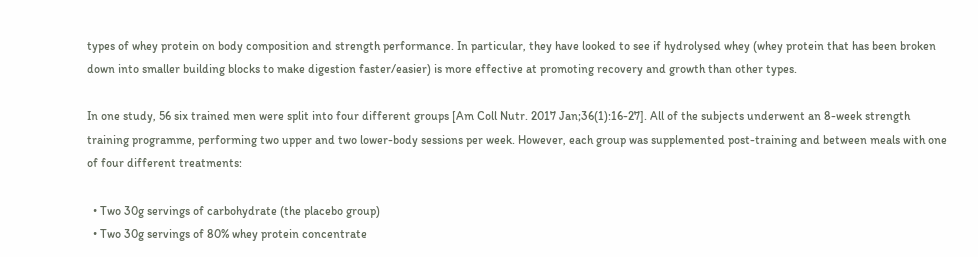types of whey protein on body composition and strength performance. In particular, they have looked to see if hydrolysed whey (whey protein that has been broken down into smaller building blocks to make digestion faster/easier) is more effective at promoting recovery and growth than other types.

In one study, 56 six trained men were split into four different groups [Am Coll Nutr. 2017 Jan;36(1):16-27]. All of the subjects underwent an 8-week strength training programme, performing two upper and two lower-body sessions per week. However, each group was supplemented post-training and between meals with one of four different treatments:

  • Two 30g servings of carbohydrate (the placebo group)
  • Two 30g servings of 80% whey protein concentrate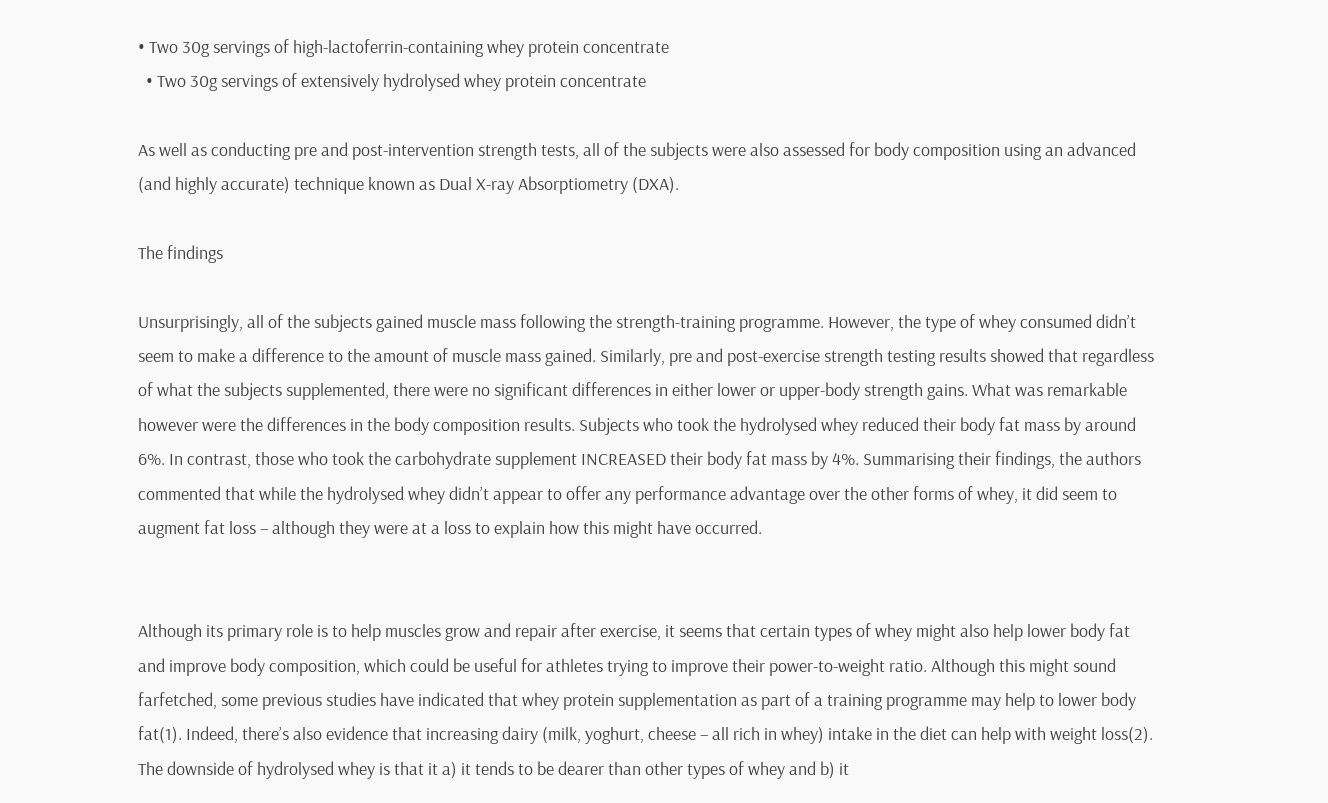• Two 30g servings of high-lactoferrin-containing whey protein concentrate
  • Two 30g servings of extensively hydrolysed whey protein concentrate

As well as conducting pre and post-intervention strength tests, all of the subjects were also assessed for body composition using an advanced (and highly accurate) technique known as Dual X-ray Absorptiometry (DXA).

The findings

Unsurprisingly, all of the subjects gained muscle mass following the strength-training programme. However, the type of whey consumed didn’t seem to make a difference to the amount of muscle mass gained. Similarly, pre and post-exercise strength testing results showed that regardless of what the subjects supplemented, there were no significant differences in either lower or upper-body strength gains. What was remarkable however were the differences in the body composition results. Subjects who took the hydrolysed whey reduced their body fat mass by around 6%. In contrast, those who took the carbohydrate supplement INCREASED their body fat mass by 4%. Summarising their findings, the authors commented that while the hydrolysed whey didn’t appear to offer any performance advantage over the other forms of whey, it did seem to augment fat loss – although they were at a loss to explain how this might have occurred.


Although its primary role is to help muscles grow and repair after exercise, it seems that certain types of whey might also help lower body fat and improve body composition, which could be useful for athletes trying to improve their power-to-weight ratio. Although this might sound farfetched, some previous studies have indicated that whey protein supplementation as part of a training programme may help to lower body fat(1). Indeed, there’s also evidence that increasing dairy (milk, yoghurt, cheese – all rich in whey) intake in the diet can help with weight loss(2). The downside of hydrolysed whey is that it a) it tends to be dearer than other types of whey and b) it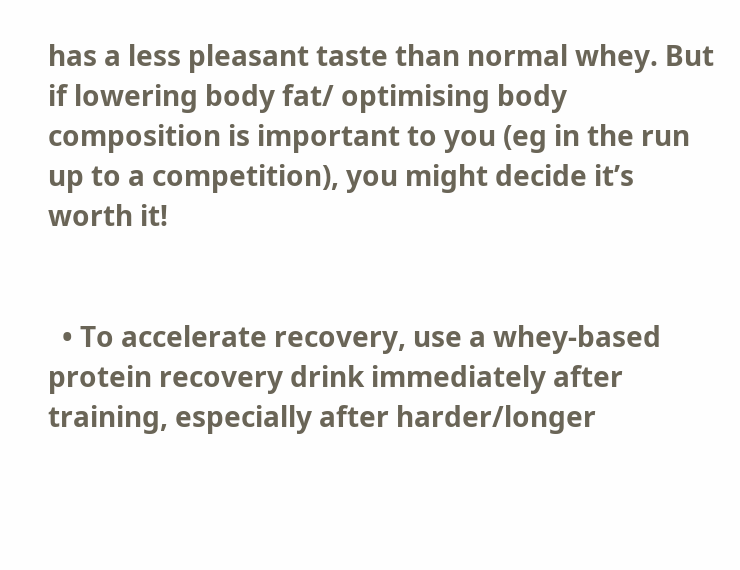has a less pleasant taste than normal whey. But if lowering body fat/ optimising body composition is important to you (eg in the run up to a competition), you might decide it’s worth it!


  • To accelerate recovery, use a whey-based protein recovery drink immediately after training, especially after harder/longer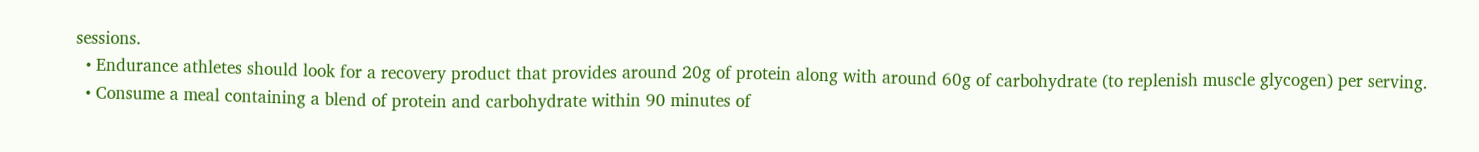sessions.
  • Endurance athletes should look for a recovery product that provides around 20g of protein along with around 60g of carbohydrate (to replenish muscle glycogen) per serving.
  • Consume a meal containing a blend of protein and carbohydrate within 90 minutes of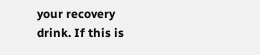your recovery drink. If this is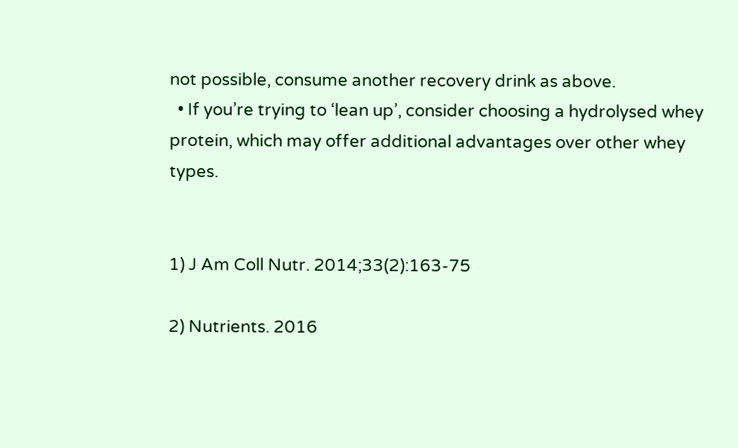not possible, consume another recovery drink as above.
  • If you’re trying to ‘lean up’, consider choosing a hydrolysed whey protein, which may offer additional advantages over other whey types.


1) J Am Coll Nutr. 2014;33(2):163-75

2) Nutrients. 2016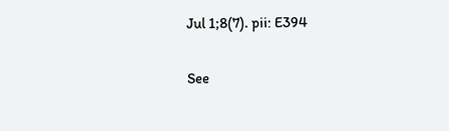Jul 1;8(7). pii: E394

See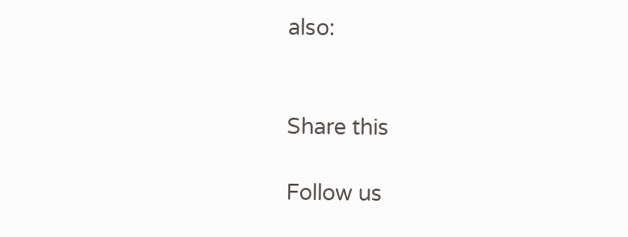also:


Share this

Follow us